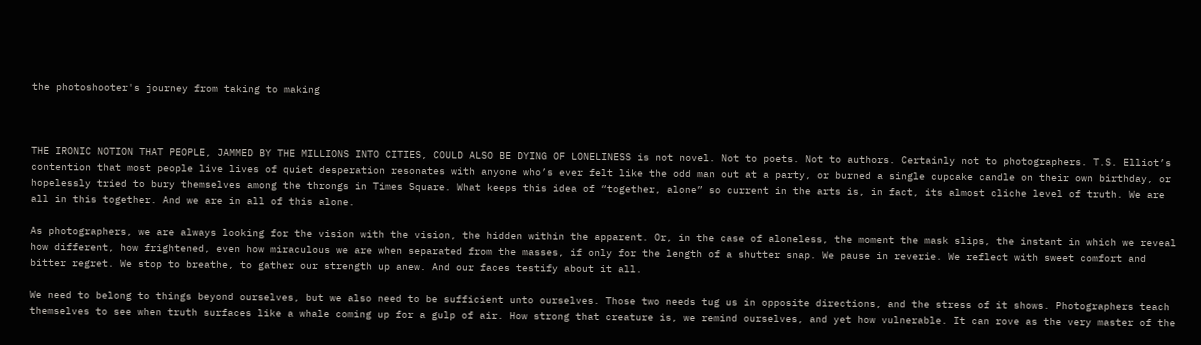the photoshooter's journey from taking to making



THE IRONIC NOTION THAT PEOPLE, JAMMED BY THE MILLIONS INTO CITIES, COULD ALSO BE DYING OF LONELINESS is not novel. Not to poets. Not to authors. Certainly not to photographers. T.S. Elliot’s contention that most people live lives of quiet desperation resonates with anyone who’s ever felt like the odd man out at a party, or burned a single cupcake candle on their own birthday, or hopelessly tried to bury themselves among the throngs in Times Square. What keeps this idea of “together, alone” so current in the arts is, in fact, its almost cliche level of truth. We are all in this together. And we are in all of this alone.

As photographers, we are always looking for the vision with the vision, the hidden within the apparent. Or, in the case of aloneless, the moment the mask slips, the instant in which we reveal how different, how frightened, even how miraculous we are when separated from the masses, if only for the length of a shutter snap. We pause in reverie. We reflect with sweet comfort and bitter regret. We stop to breathe, to gather our strength up anew. And our faces testify about it all.

We need to belong to things beyond ourselves, but we also need to be sufficient unto ourselves. Those two needs tug us in opposite directions, and the stress of it shows. Photographers teach themselves to see when truth surfaces like a whale coming up for a gulp of air. How strong that creature is, we remind ourselves, and yet how vulnerable. It can rove as the very master of the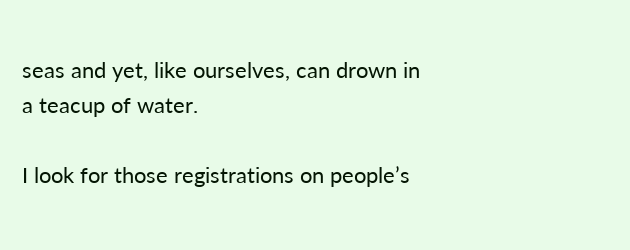seas and yet, like ourselves, can drown in a teacup of water.

I look for those registrations on people’s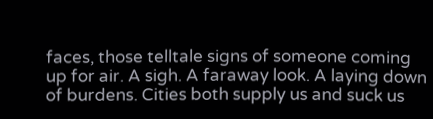faces, those telltale signs of someone coming up for air. A sigh. A faraway look. A laying down of burdens. Cities both supply us and suck us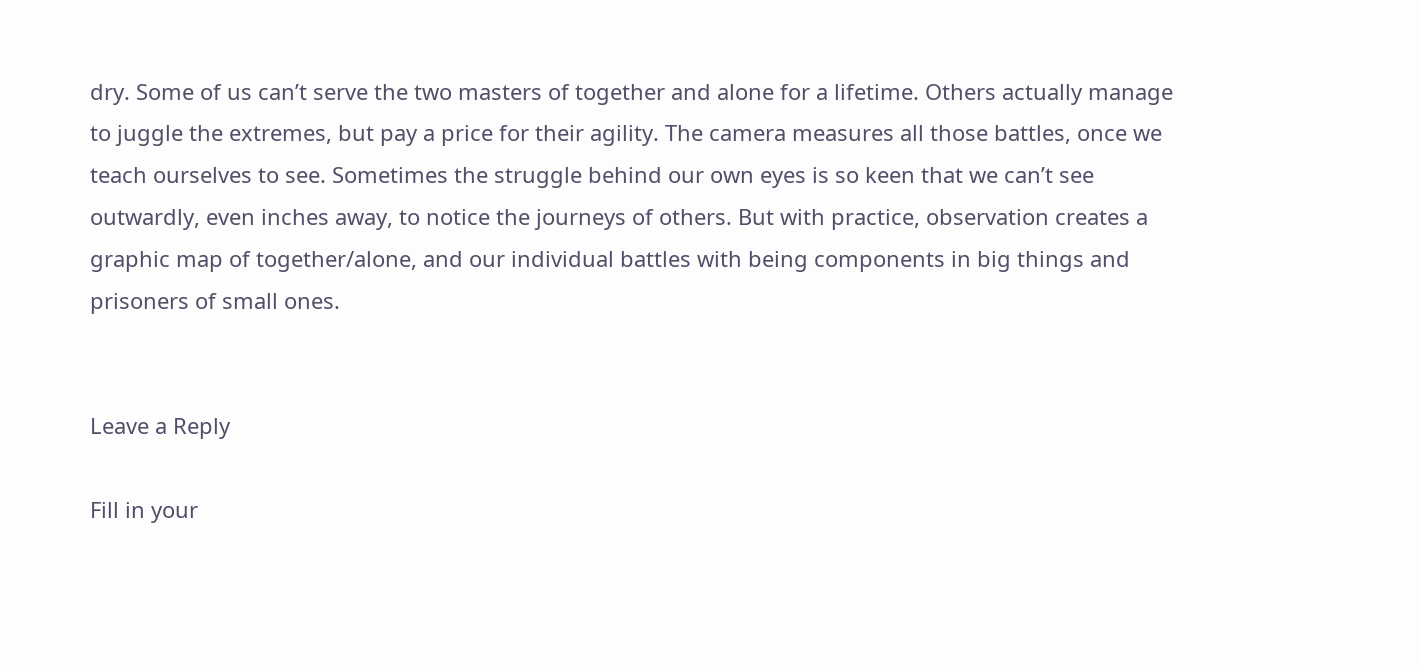dry. Some of us can’t serve the two masters of together and alone for a lifetime. Others actually manage to juggle the extremes, but pay a price for their agility. The camera measures all those battles, once we teach ourselves to see. Sometimes the struggle behind our own eyes is so keen that we can’t see outwardly, even inches away, to notice the journeys of others. But with practice, observation creates a graphic map of together/alone, and our individual battles with being components in big things and prisoners of small ones.


Leave a Reply

Fill in your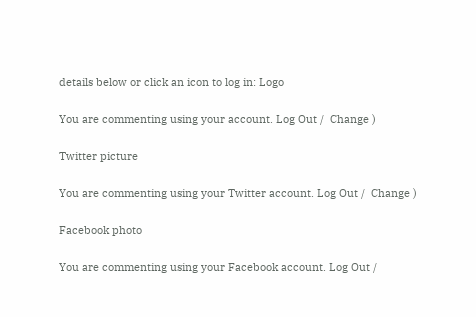details below or click an icon to log in: Logo

You are commenting using your account. Log Out /  Change )

Twitter picture

You are commenting using your Twitter account. Log Out /  Change )

Facebook photo

You are commenting using your Facebook account. Log Out /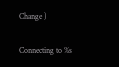Change )

Connecting to %s